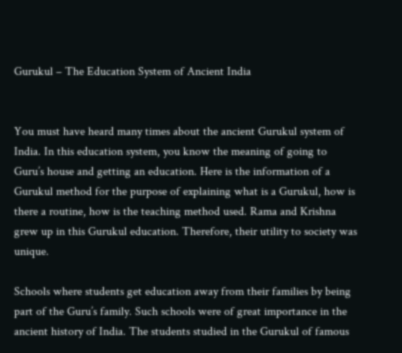Gurukul – The Education System of Ancient India


You must have heard many times about the ancient Gurukul system of India. In this education system, you know the meaning of going to Guru’s house and getting an education. Here is the information of a Gurukul method for the purpose of explaining what is a Gurukul, how is there a routine, how is the teaching method used. Rama and Krishna grew up in this Gurukul education. Therefore, their utility to society was unique.

Schools where students get education away from their families by being part of the Guru’s family. Such schools were of great importance in the ancient history of India. The students studied in the Gurukul of famous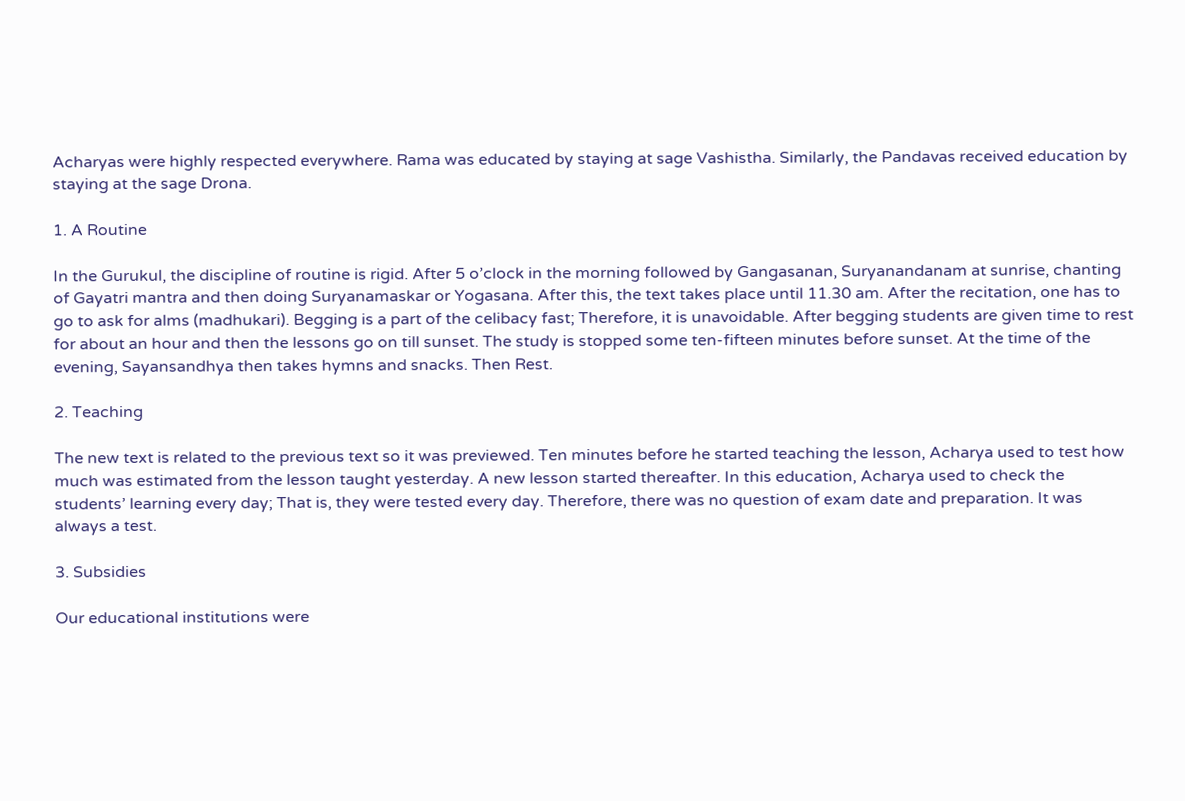Acharyas were highly respected everywhere. Rama was educated by staying at sage Vashistha. Similarly, the Pandavas received education by staying at the sage Drona.

1. A Routine

In the Gurukul, the discipline of routine is rigid. After 5 o’clock in the morning followed by Gangasanan, Suryanandanam at sunrise, chanting of Gayatri mantra and then doing Suryanamaskar or Yogasana. After this, the text takes place until 11.30 am. After the recitation, one has to go to ask for alms (madhukari). Begging is a part of the celibacy fast; Therefore, it is unavoidable. After begging students are given time to rest for about an hour and then the lessons go on till sunset. The study is stopped some ten-fifteen minutes before sunset. At the time of the evening, Sayansandhya then takes hymns and snacks. Then Rest.

2. Teaching

The new text is related to the previous text so it was previewed. Ten minutes before he started teaching the lesson, Acharya used to test how much was estimated from the lesson taught yesterday. A new lesson started thereafter. In this education, Acharya used to check the students’ learning every day; That is, they were tested every day. Therefore, there was no question of exam date and preparation. It was always a test.

3. Subsidies

Our educational institutions were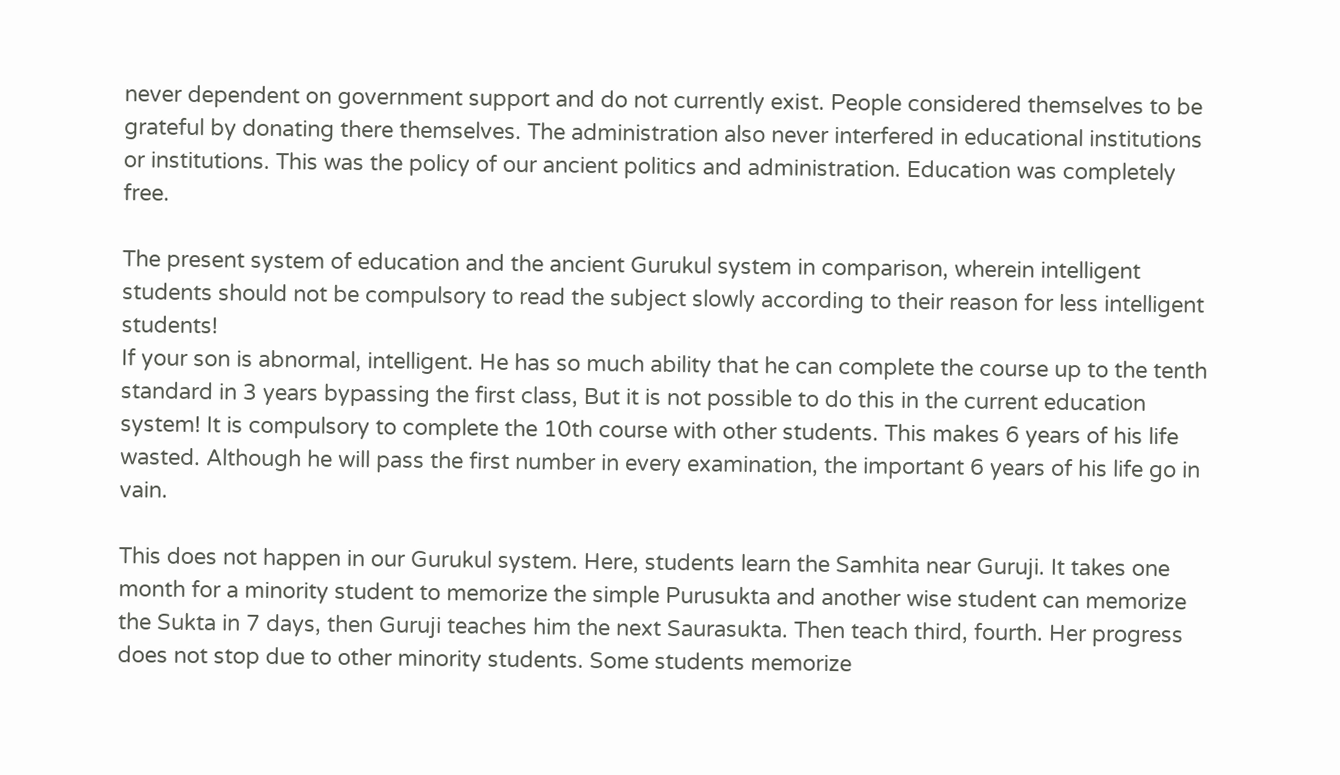never dependent on government support and do not currently exist. People considered themselves to be grateful by donating there themselves. The administration also never interfered in educational institutions or institutions. This was the policy of our ancient politics and administration. Education was completely free.

The present system of education and the ancient Gurukul system in comparison, wherein intelligent students should not be compulsory to read the subject slowly according to their reason for less intelligent students!
If your son is abnormal, intelligent. He has so much ability that he can complete the course up to the tenth standard in 3 years bypassing the first class, But it is not possible to do this in the current education system! It is compulsory to complete the 10th course with other students. This makes 6 years of his life wasted. Although he will pass the first number in every examination, the important 6 years of his life go in vain.

This does not happen in our Gurukul system. Here, students learn the Samhita near Guruji. It takes one month for a minority student to memorize the simple Purusukta and another wise student can memorize the Sukta in 7 days, then Guruji teaches him the next Saurasukta. Then teach third, fourth. Her progress does not stop due to other minority students. Some students memorize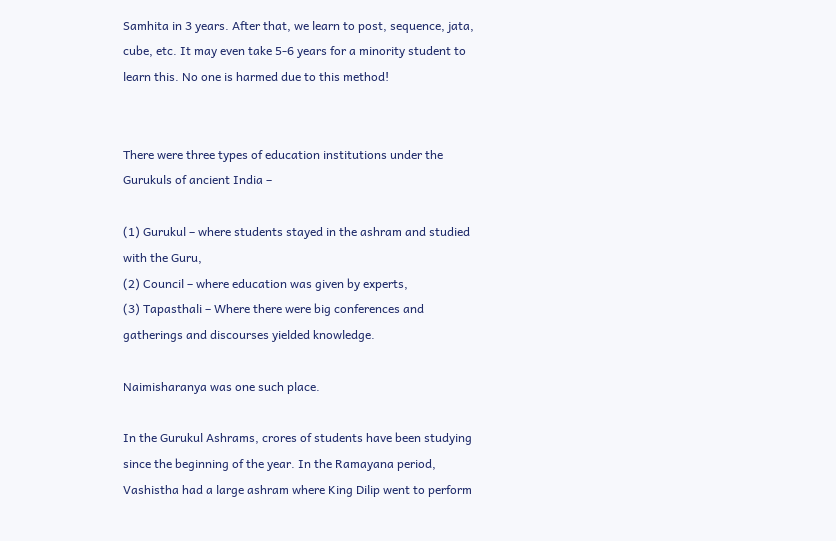Samhita in 3 years. After that, we learn to post, sequence, jata, cube, etc. It may even take 5-6 years for a minority student to learn this. No one is harmed due to this method!


There were three types of education institutions under the Gurukuls of ancient India –

(1) Gurukul – where students stayed in the ashram and studied with the Guru,
(2) Council – where education was given by experts,
(3) Tapasthali – Where there were big conferences and gatherings and discourses yielded knowledge.

Naimisharanya was one such place.

In the Gurukul Ashrams, crores of students have been studying since the beginning of the year. In the Ramayana period, Vashistha had a large ashram where King Dilip went to perform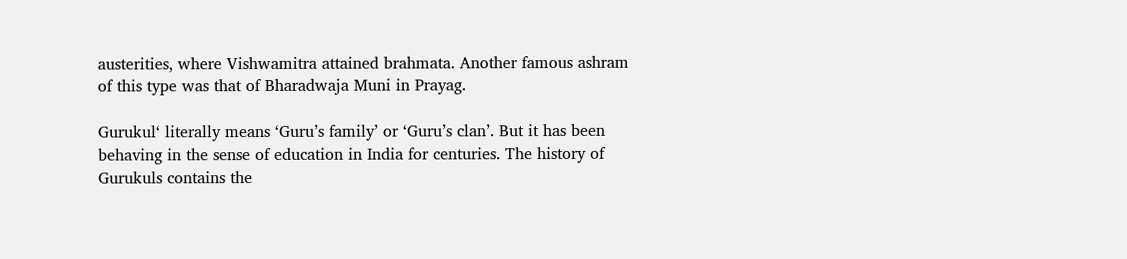austerities, where Vishwamitra attained brahmata. Another famous ashram of this type was that of Bharadwaja Muni in Prayag.

Gurukul‘ literally means ‘Guru’s family’ or ‘Guru’s clan’. But it has been behaving in the sense of education in India for centuries. The history of Gurukuls contains the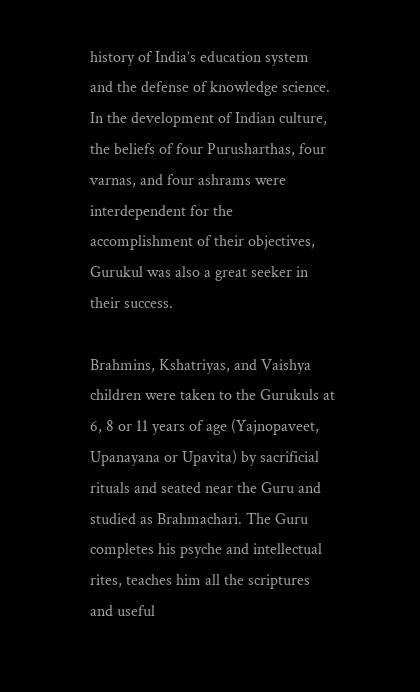history of India’s education system and the defense of knowledge science. In the development of Indian culture, the beliefs of four Purusharthas, four varnas, and four ashrams were interdependent for the accomplishment of their objectives, Gurukul was also a great seeker in their success.

Brahmins, Kshatriyas, and Vaishya children were taken to the Gurukuls at 6, 8 or 11 years of age (Yajnopaveet, Upanayana or Upavita) by sacrificial rituals and seated near the Guru and studied as Brahmachari. The Guru completes his psyche and intellectual rites, teaches him all the scriptures and useful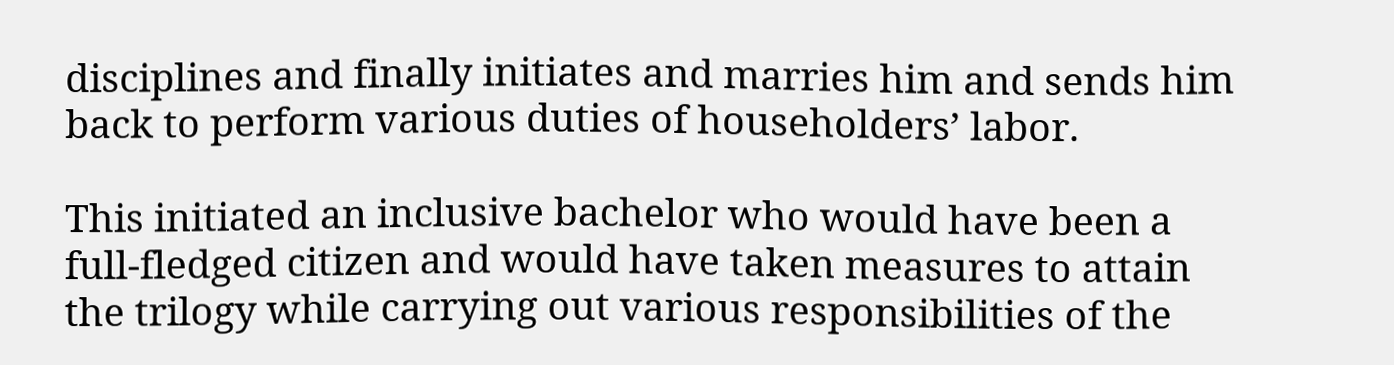disciplines and finally initiates and marries him and sends him back to perform various duties of householders’ labor.

This initiated an inclusive bachelor who would have been a full-fledged citizen and would have taken measures to attain the trilogy while carrying out various responsibilities of the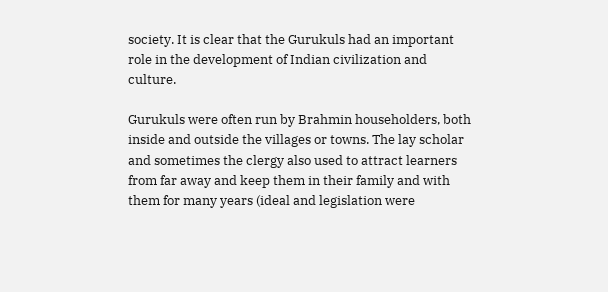society. It is clear that the Gurukuls had an important role in the development of Indian civilization and culture.

Gurukuls were often run by Brahmin householders, both inside and outside the villages or towns. The lay scholar and sometimes the clergy also used to attract learners from far away and keep them in their family and with them for many years (ideal and legislation were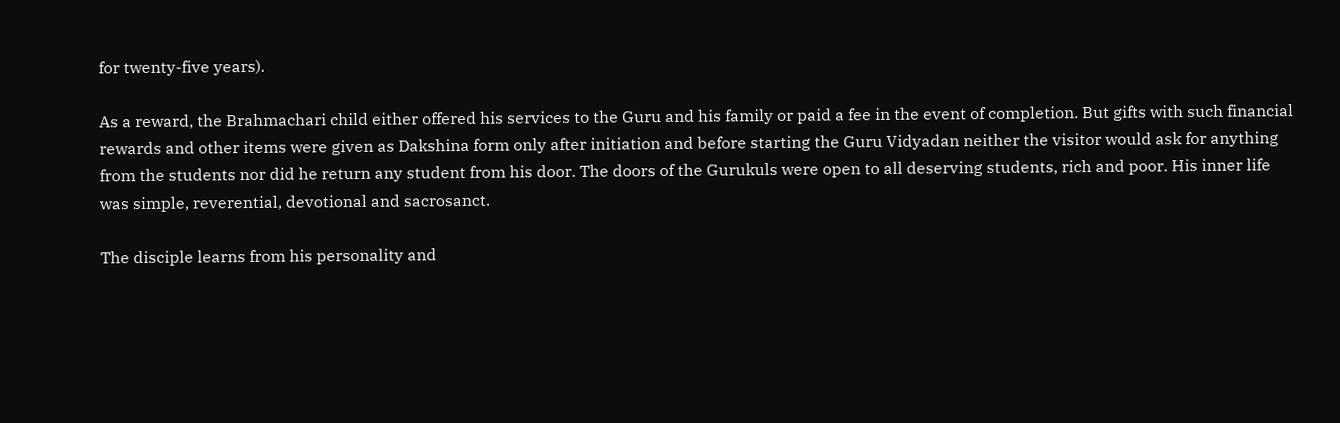for twenty-five years).

As a reward, the Brahmachari child either offered his services to the Guru and his family or paid a fee in the event of completion. But gifts with such financial rewards and other items were given as Dakshina form only after initiation and before starting the Guru Vidyadan neither the visitor would ask for anything from the students nor did he return any student from his door. The doors of the Gurukuls were open to all deserving students, rich and poor. His inner life was simple, reverential, devotional and sacrosanct.

The disciple learns from his personality and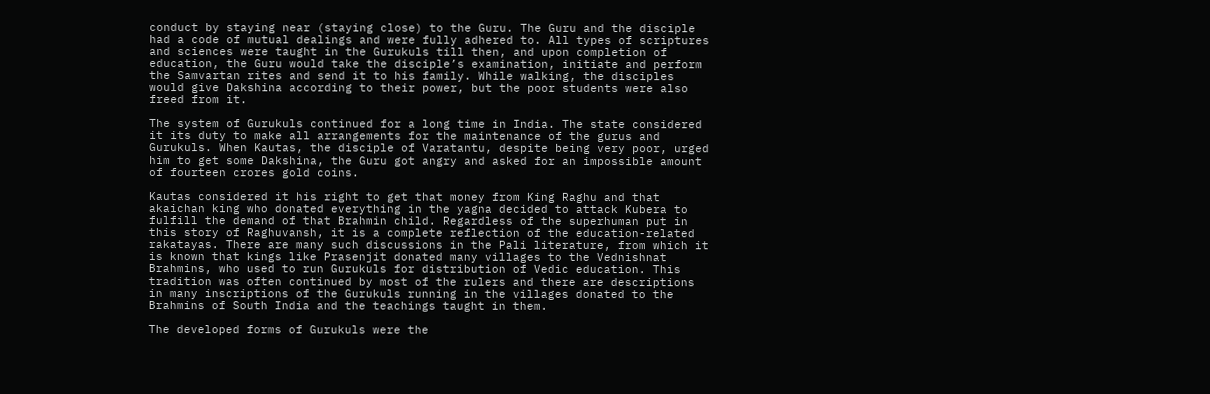conduct by staying near (staying close) to the Guru. The Guru and the disciple had a code of mutual dealings and were fully adhered to. All types of scriptures and sciences were taught in the Gurukuls till then, and upon completion of education, the Guru would take the disciple’s examination, initiate and perform the Samvartan rites and send it to his family. While walking, the disciples would give Dakshina according to their power, but the poor students were also freed from it.

The system of Gurukuls continued for a long time in India. The state considered it its duty to make all arrangements for the maintenance of the gurus and Gurukuls. When Kautas, the disciple of Varatantu, despite being very poor, urged him to get some Dakshina, the Guru got angry and asked for an impossible amount of fourteen crores gold coins.

Kautas considered it his right to get that money from King Raghu and that akaichan king who donated everything in the yagna decided to attack Kubera to fulfill the demand of that Brahmin child. Regardless of the superhuman put in this story of Raghuvansh, it is a complete reflection of the education-related rakatayas. There are many such discussions in the Pali literature, from which it is known that kings like Prasenjit donated many villages to the Vednishnat Brahmins, who used to run Gurukuls for distribution of Vedic education. This tradition was often continued by most of the rulers and there are descriptions in many inscriptions of the Gurukuls running in the villages donated to the Brahmins of South India and the teachings taught in them.

The developed forms of Gurukuls were the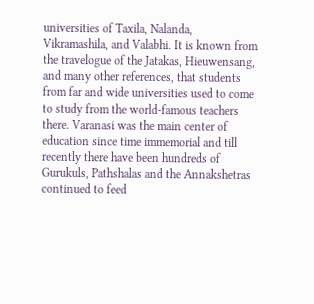universities of Taxila, Nalanda, Vikramashila, and Valabhi. It is known from the travelogue of the Jatakas, Hieuwensang, and many other references, that students from far and wide universities used to come to study from the world-famous teachers there. Varanasi was the main center of education since time immemorial and till recently there have been hundreds of Gurukuls, Pathshalas and the Annakshetras continued to feed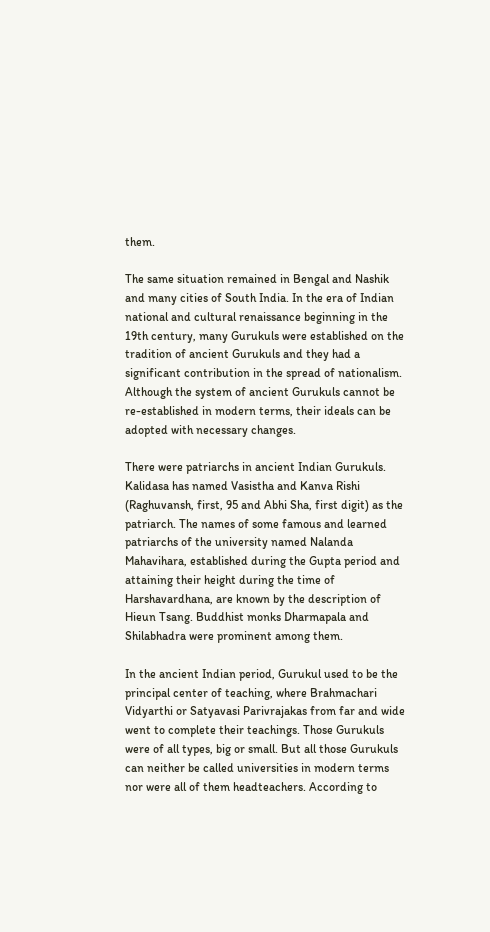them.

The same situation remained in Bengal and Nashik and many cities of South India. In the era of Indian national and cultural renaissance beginning in the 19th century, many Gurukuls were established on the tradition of ancient Gurukuls and they had a significant contribution in the spread of nationalism. Although the system of ancient Gurukuls cannot be re-established in modern terms, their ideals can be adopted with necessary changes.

There were patriarchs in ancient Indian Gurukuls. Kalidasa has named Vasistha and Kanva Rishi (Raghuvansh, first, 95 and Abhi Sha, first digit) as the patriarch. The names of some famous and learned patriarchs of the university named Nalanda Mahavihara, established during the Gupta period and attaining their height during the time of Harshavardhana, are known by the description of Hieun Tsang. Buddhist monks Dharmapala and Shilabhadra were prominent among them.

In the ancient Indian period, Gurukul used to be the principal center of teaching, where Brahmachari Vidyarthi or Satyavasi Parivrajakas from far and wide went to complete their teachings. Those Gurukuls were of all types, big or small. But all those Gurukuls can neither be called universities in modern terms nor were all of them headteachers. According to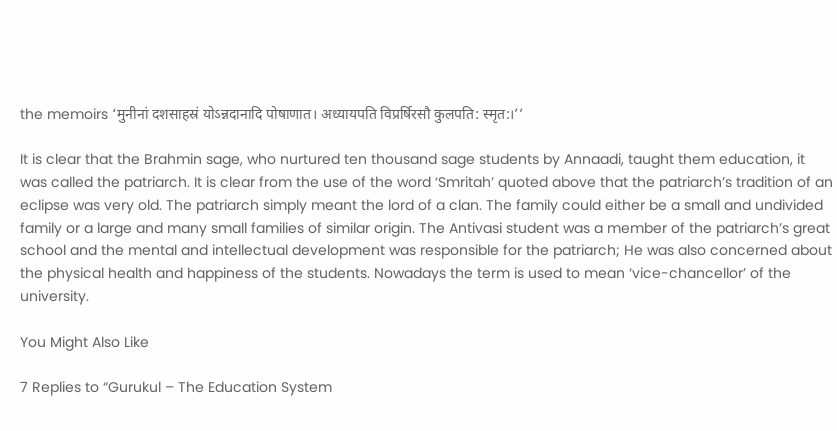the memoirs ‘मुनीनां दशसाहस्रं योऽन्नदानादि पोषाणात। अध्यायपति विप्रर्षिरसौ कुलपति: स्मृत:।’’

It is clear that the Brahmin sage, who nurtured ten thousand sage students by Annaadi, taught them education, it was called the patriarch. It is clear from the use of the word ‘Smritah’ quoted above that the patriarch’s tradition of an eclipse was very old. The patriarch simply meant the lord of a clan. The family could either be a small and undivided family or a large and many small families of similar origin. The Antivasi student was a member of the patriarch’s great school and the mental and intellectual development was responsible for the patriarch; He was also concerned about the physical health and happiness of the students. Nowadays the term is used to mean ‘vice-chancellor’ of the university.

You Might Also Like

7 Replies to “Gurukul – The Education System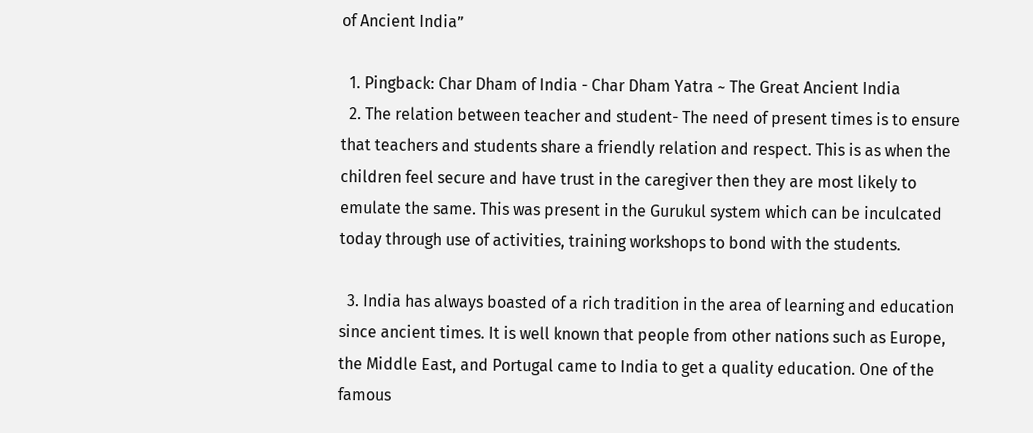of Ancient India”

  1. Pingback: Char Dham of India - Char Dham Yatra ~ The Great Ancient India
  2. The relation between teacher and student- The need of present times is to ensure that teachers and students share a friendly relation and respect. This is as when the children feel secure and have trust in the caregiver then they are most likely to emulate the same. This was present in the Gurukul system which can be inculcated today through use of activities, training workshops to bond with the students.

  3. India has always boasted of a rich tradition in the area of learning and education since ancient times. It is well known that people from other nations such as Europe, the Middle East, and Portugal came to India to get a quality education. One of the famous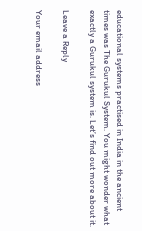educational systems practised in India in the ancient times was The Gurukul System. You might wonder what exactly a Gurukul system is. Let’s find out more about it.

Leave a Reply

Your email address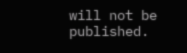will not be published.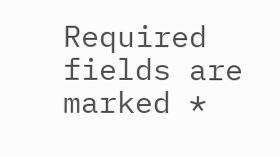Required fields are marked *